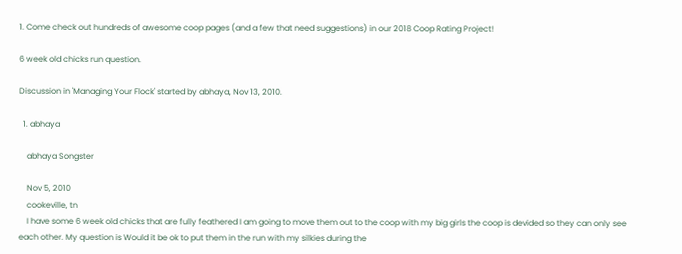1. Come check out hundreds of awesome coop pages (and a few that need suggestions) in our 2018 Coop Rating Project!

6 week old chicks run question.

Discussion in 'Managing Your Flock' started by abhaya, Nov 13, 2010.

  1. abhaya

    abhaya Songster

    Nov 5, 2010
    cookeville, tn
    I have some 6 week old chicks that are fully feathered I am going to move them out to the coop with my big girls the coop is devided so they can only see each other. My question is Would it be ok to put them in the run with my silkies during the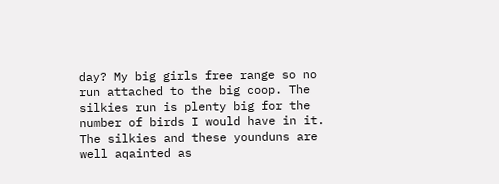day? My big girls free range so no run attached to the big coop. The silkies run is plenty big for the number of birds I would have in it. The silkies and these younduns are well aqainted as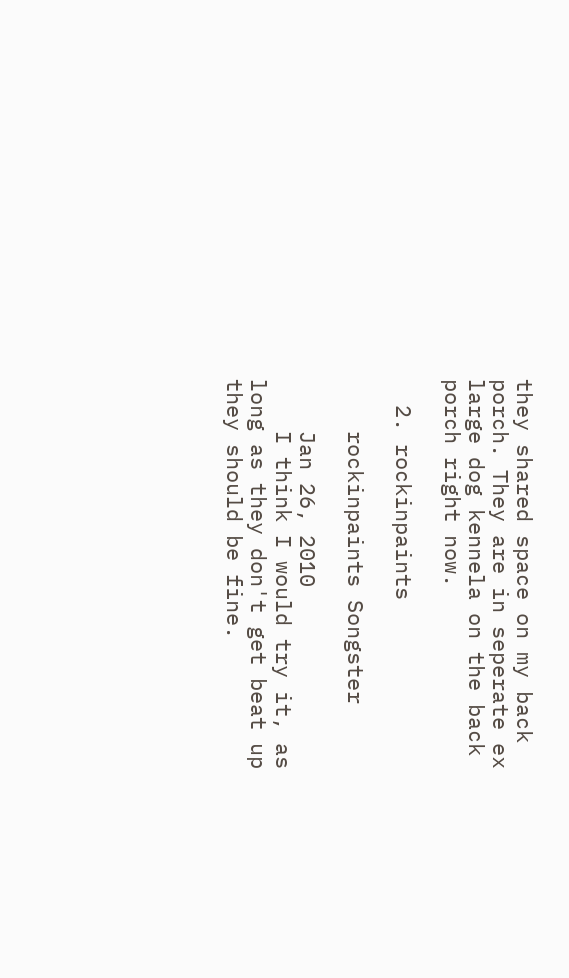they shared space on my back porch. They are in seperate ex large dog kennela on the back porch right now.

  2. rockinpaints

    rockinpaints Songster

    Jan 26, 2010
    I think I would try it, as long as they don't get beat up they should be fine.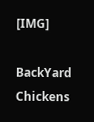[IMG]

BackYard Chickens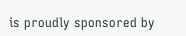is proudly sponsored by